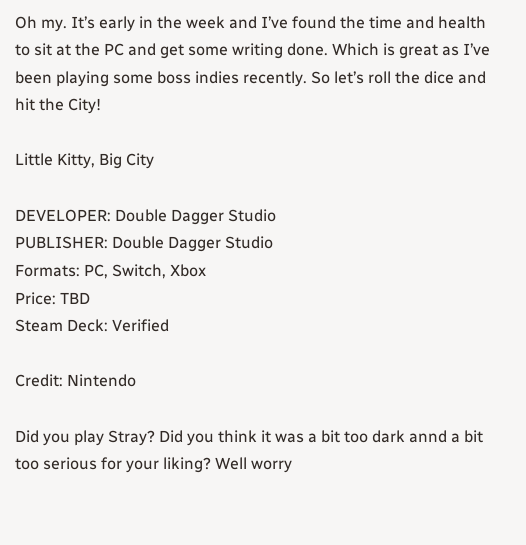Oh my. It’s early in the week and I’ve found the time and health to sit at the PC and get some writing done. Which is great as I’ve been playing some boss indies recently. So let’s roll the dice and hit the City!

Little Kitty, Big City

DEVELOPER: Double Dagger Studio
PUBLISHER: Double Dagger Studio
Formats: PC, Switch, Xbox
Price: TBD
Steam Deck: Verified

Credit: Nintendo

Did you play Stray? Did you think it was a bit too dark annd a bit too serious for your liking? Well worry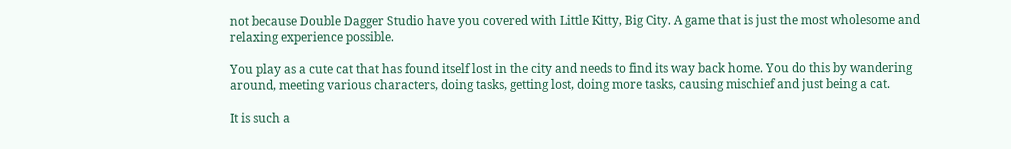not because Double Dagger Studio have you covered with Little Kitty, Big City. A game that is just the most wholesome and relaxing experience possible.

You play as a cute cat that has found itself lost in the city and needs to find its way back home. You do this by wandering around, meeting various characters, doing tasks, getting lost, doing more tasks, causing mischief and just being a cat.

It is such a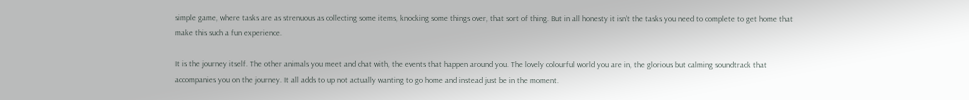simple game, where tasks are as strenuous as collecting some items, knocking some things over, that sort of thing. But in all honesty it isn’t the tasks you need to complete to get home that make this such a fun experience.

It is the journey itself. The other animals you meet and chat with, the events that happen around you. The lovely colourful world you are in, the glorious but calming soundtrack that accompanies you on the journey. It all adds to up not actually wanting to go home and instead just be in the moment.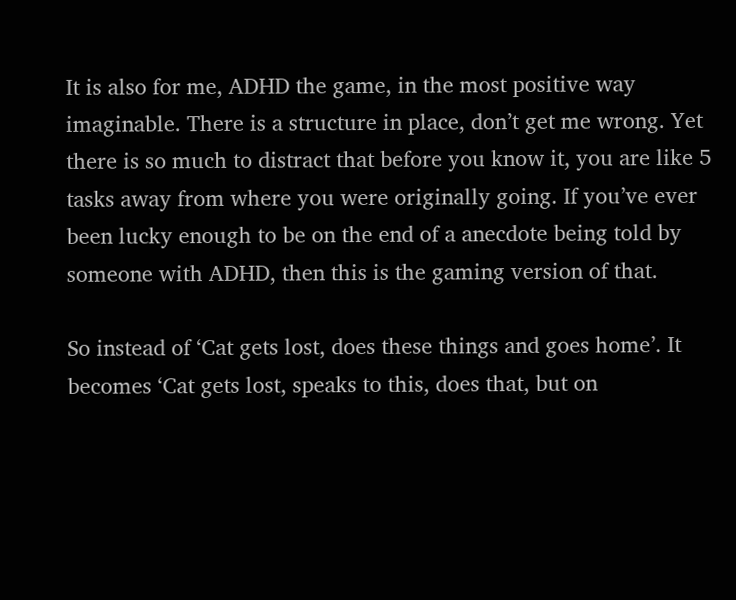It is also for me, ADHD the game, in the most positive way imaginable. There is a structure in place, don’t get me wrong. Yet there is so much to distract that before you know it, you are like 5 tasks away from where you were originally going. If you’ve ever been lucky enough to be on the end of a anecdote being told by someone with ADHD, then this is the gaming version of that.

So instead of ‘Cat gets lost, does these things and goes home’. It becomes ‘Cat gets lost, speaks to this, does that, but on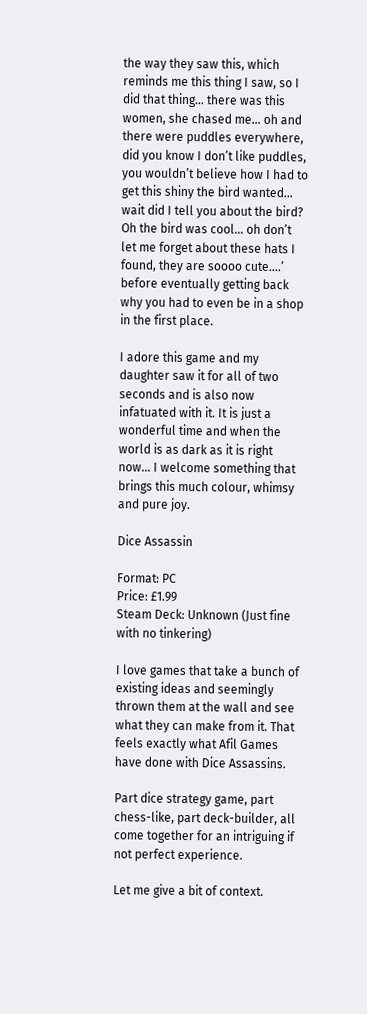the way they saw this, which reminds me this thing I saw, so I did that thing… there was this women, she chased me… oh and there were puddles everywhere, did you know I don’t like puddles, you wouldn’t believe how I had to get this shiny the bird wanted… wait did I tell you about the bird? Oh the bird was cool… oh don’t let me forget about these hats I found, they are soooo cute….’ before eventually getting back why you had to even be in a shop in the first place.

I adore this game and my daughter saw it for all of two seconds and is also now infatuated with it. It is just a wonderful time and when the world is as dark as it is right now… I welcome something that brings this much colour, whimsy and pure joy.

Dice Assassin

Format: PC
Price: £1.99
Steam Deck: Unknown (Just fine with no tinkering)

I love games that take a bunch of existing ideas and seemingly thrown them at the wall and see what they can make from it. That feels exactly what Afil Games have done with Dice Assassins.

Part dice strategy game, part chess-like, part deck-builder, all come together for an intriguing if not perfect experience.

Let me give a bit of context.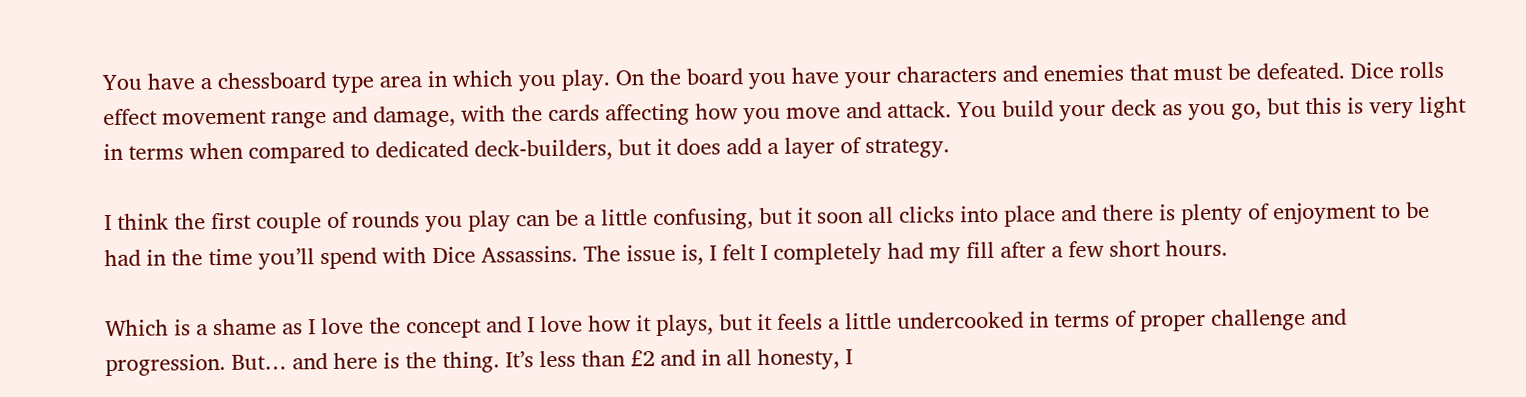You have a chessboard type area in which you play. On the board you have your characters and enemies that must be defeated. Dice rolls effect movement range and damage, with the cards affecting how you move and attack. You build your deck as you go, but this is very light in terms when compared to dedicated deck-builders, but it does add a layer of strategy.

I think the first couple of rounds you play can be a little confusing, but it soon all clicks into place and there is plenty of enjoyment to be had in the time you’ll spend with Dice Assassins. The issue is, I felt I completely had my fill after a few short hours.

Which is a shame as I love the concept and I love how it plays, but it feels a little undercooked in terms of proper challenge and progression. But… and here is the thing. It’s less than £2 and in all honesty, I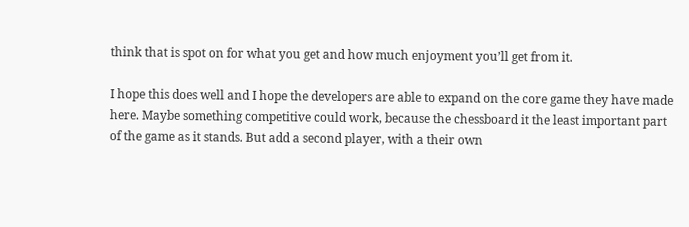think that is spot on for what you get and how much enjoyment you’ll get from it.

I hope this does well and I hope the developers are able to expand on the core game they have made here. Maybe something competitive could work, because the chessboard it the least important part of the game as it stands. But add a second player, with a their own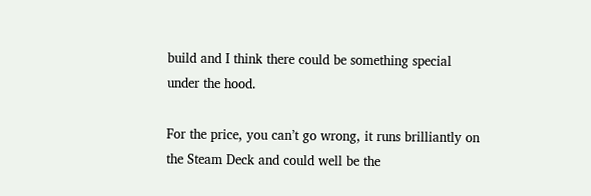build and I think there could be something special under the hood.

For the price, you can’t go wrong, it runs brilliantly on the Steam Deck and could well be the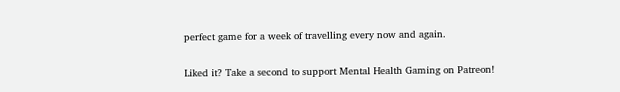perfect game for a week of travelling every now and again.

Liked it? Take a second to support Mental Health Gaming on Patreon!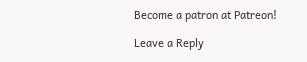Become a patron at Patreon!

Leave a Reply